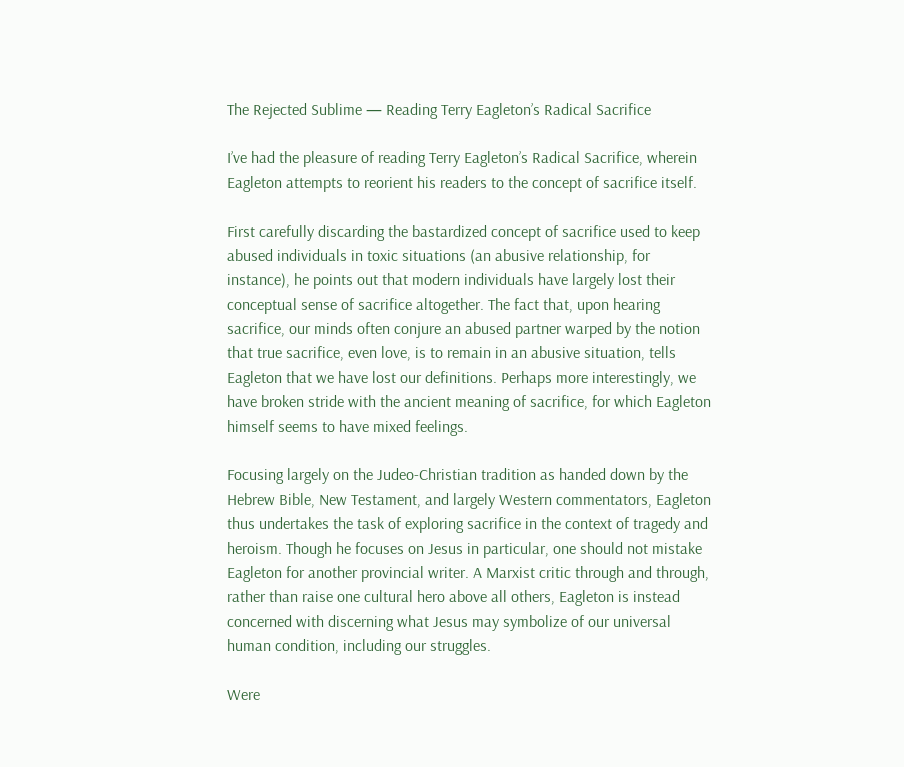The Rejected Sublime — Reading Terry Eagleton’s Radical Sacrifice

I’ve had the pleasure of reading Terry Eagleton’s Radical Sacrifice, wherein Eagleton attempts to reorient his readers to the concept of sacrifice itself.

First carefully discarding the bastardized concept of sacrifice used to keep abused individuals in toxic situations (an abusive relationship, for instance), he points out that modern individuals have largely lost their conceptual sense of sacrifice altogether. The fact that, upon hearing sacrifice, our minds often conjure an abused partner warped by the notion that true sacrifice, even love, is to remain in an abusive situation, tells Eagleton that we have lost our definitions. Perhaps more interestingly, we have broken stride with the ancient meaning of sacrifice, for which Eagleton himself seems to have mixed feelings.

Focusing largely on the Judeo-Christian tradition as handed down by the Hebrew Bible, New Testament, and largely Western commentators, Eagleton thus undertakes the task of exploring sacrifice in the context of tragedy and heroism. Though he focuses on Jesus in particular, one should not mistake Eagleton for another provincial writer. A Marxist critic through and through, rather than raise one cultural hero above all others, Eagleton is instead concerned with discerning what Jesus may symbolize of our universal human condition, including our struggles.

Were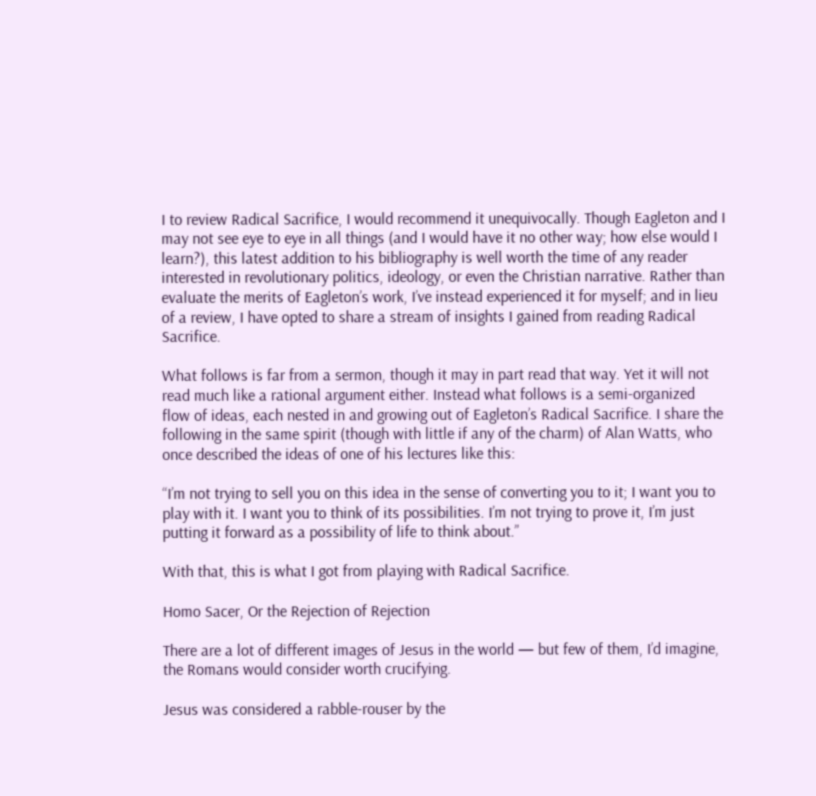I to review Radical Sacrifice, I would recommend it unequivocally. Though Eagleton and I may not see eye to eye in all things (and I would have it no other way; how else would I learn?), this latest addition to his bibliography is well worth the time of any reader interested in revolutionary politics, ideology, or even the Christian narrative. Rather than evaluate the merits of Eagleton’s work, I’ve instead experienced it for myself; and in lieu of a review, I have opted to share a stream of insights I gained from reading Radical Sacrifice.

What follows is far from a sermon, though it may in part read that way. Yet it will not read much like a rational argument either. Instead what follows is a semi-organized flow of ideas, each nested in and growing out of Eagleton’s Radical Sacrifice. I share the following in the same spirit (though with little if any of the charm) of Alan Watts, who once described the ideas of one of his lectures like this:

“I’m not trying to sell you on this idea in the sense of converting you to it; I want you to play with it. I want you to think of its possibilities. I’m not trying to prove it, I’m just putting it forward as a possibility of life to think about.”

With that, this is what I got from playing with Radical Sacrifice.

Homo Sacer, Or the Rejection of Rejection

There are a lot of different images of Jesus in the world — but few of them, I’d imagine, the Romans would consider worth crucifying.

Jesus was considered a rabble-rouser by the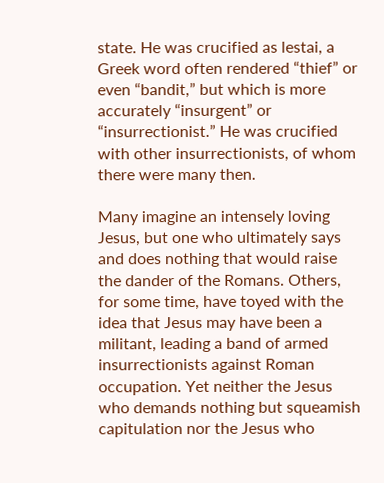state. He was crucified as lestai, a Greek word often rendered “thief” or even “bandit,” but which is more accurately “insurgent” or “insurrectionist.” He was crucified with other insurrectionists, of whom there were many then.

Many imagine an intensely loving Jesus, but one who ultimately says and does nothing that would raise the dander of the Romans. Others, for some time, have toyed with the idea that Jesus may have been a militant, leading a band of armed insurrectionists against Roman occupation. Yet neither the Jesus who demands nothing but squeamish capitulation nor the Jesus who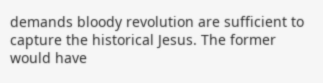demands bloody revolution are sufficient to capture the historical Jesus. The former would have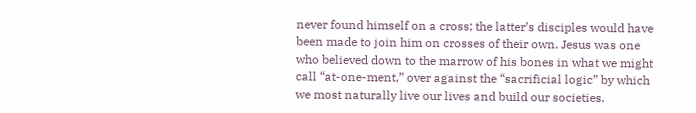never found himself on a cross; the latter’s disciples would have been made to join him on crosses of their own. Jesus was one who believed down to the marrow of his bones in what we might call “at-one-ment,” over against the “sacrificial logic” by which we most naturally live our lives and build our societies.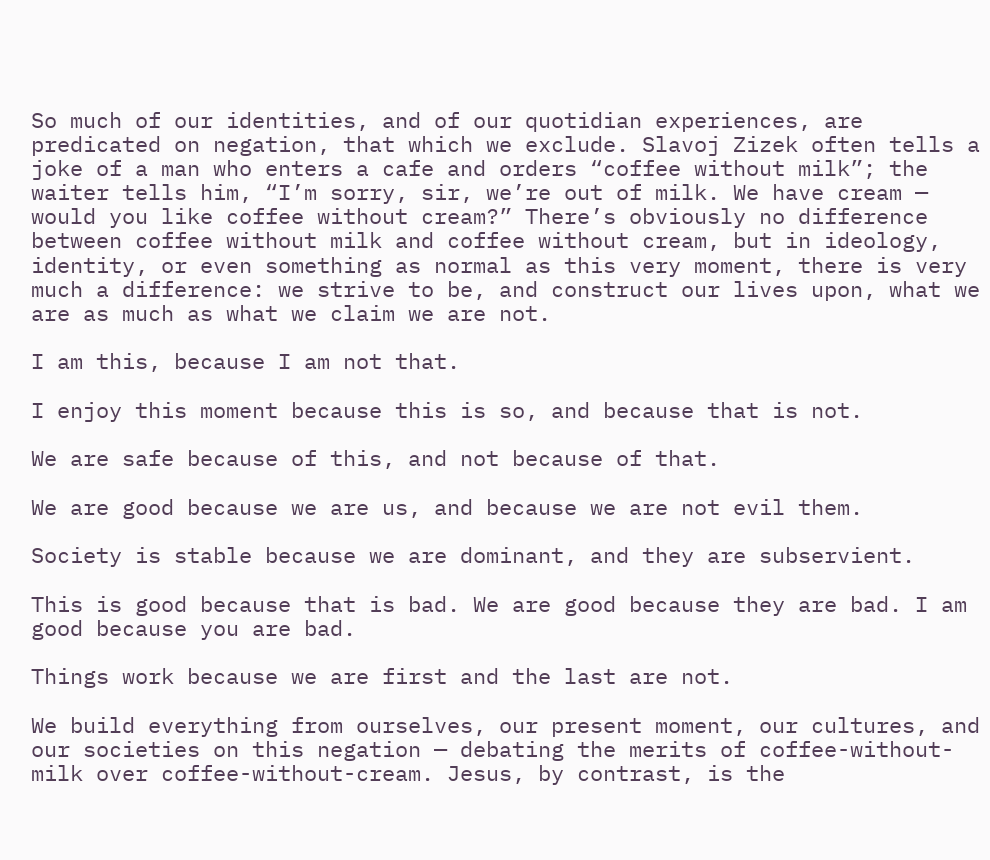So much of our identities, and of our quotidian experiences, are predicated on negation, that which we exclude. Slavoj Zizek often tells a joke of a man who enters a cafe and orders “coffee without milk”; the waiter tells him, “I’m sorry, sir, we’re out of milk. We have cream — would you like coffee without cream?” There’s obviously no difference between coffee without milk and coffee without cream, but in ideology, identity, or even something as normal as this very moment, there is very much a difference: we strive to be, and construct our lives upon, what we are as much as what we claim we are not.

I am this, because I am not that.

I enjoy this moment because this is so, and because that is not.

We are safe because of this, and not because of that.

We are good because we are us, and because we are not evil them.

Society is stable because we are dominant, and they are subservient.

This is good because that is bad. We are good because they are bad. I am good because you are bad.

Things work because we are first and the last are not.

We build everything from ourselves, our present moment, our cultures, and our societies on this negation — debating the merits of coffee-without-milk over coffee-without-cream. Jesus, by contrast, is the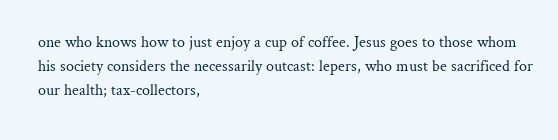one who knows how to just enjoy a cup of coffee. Jesus goes to those whom his society considers the necessarily outcast: lepers, who must be sacrificed for our health; tax-collectors,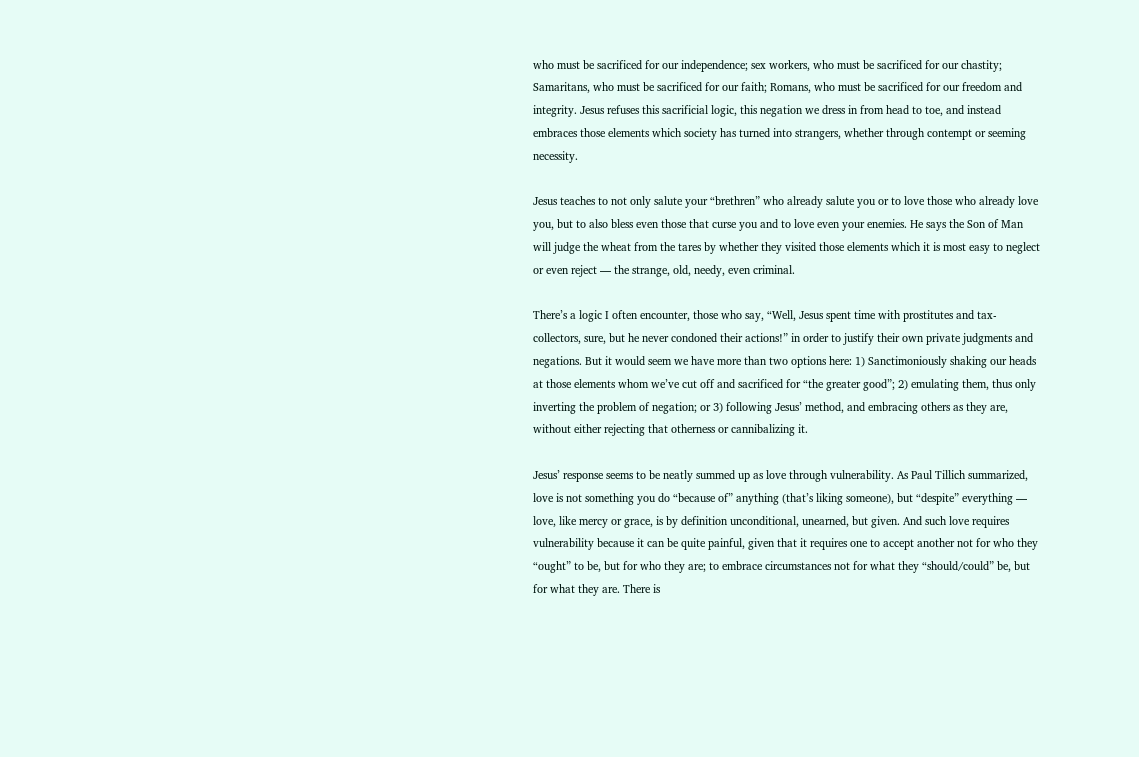who must be sacrificed for our independence; sex workers, who must be sacrificed for our chastity; Samaritans, who must be sacrificed for our faith; Romans, who must be sacrificed for our freedom and integrity. Jesus refuses this sacrificial logic, this negation we dress in from head to toe, and instead embraces those elements which society has turned into strangers, whether through contempt or seeming necessity.

Jesus teaches to not only salute your “brethren” who already salute you or to love those who already love you, but to also bless even those that curse you and to love even your enemies. He says the Son of Man will judge the wheat from the tares by whether they visited those elements which it is most easy to neglect or even reject — the strange, old, needy, even criminal.

There’s a logic I often encounter, those who say, “Well, Jesus spent time with prostitutes and tax-collectors, sure, but he never condoned their actions!” in order to justify their own private judgments and negations. But it would seem we have more than two options here: 1) Sanctimoniously shaking our heads at those elements whom we’ve cut off and sacrificed for “the greater good”; 2) emulating them, thus only inverting the problem of negation; or 3) following Jesus’ method, and embracing others as they are, without either rejecting that otherness or cannibalizing it.

Jesus’ response seems to be neatly summed up as love through vulnerability. As Paul Tillich summarized, love is not something you do “because of” anything (that’s liking someone), but “despite” everything — love, like mercy or grace, is by definition unconditional, unearned, but given. And such love requires vulnerability because it can be quite painful, given that it requires one to accept another not for who they “ought” to be, but for who they are; to embrace circumstances not for what they “should/could” be, but for what they are. There is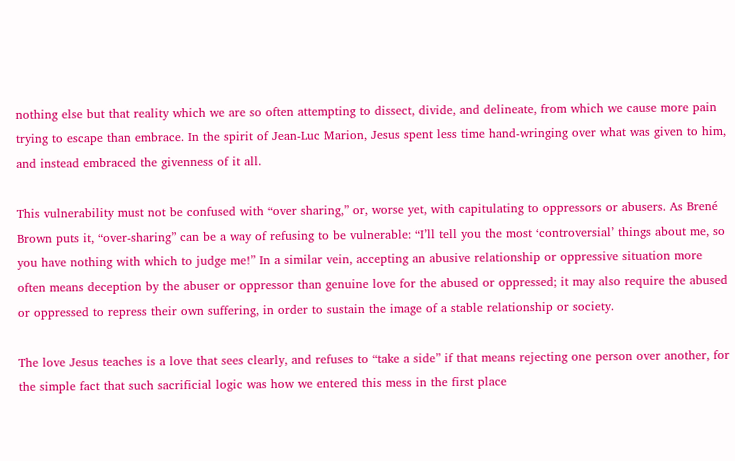nothing else but that reality which we are so often attempting to dissect, divide, and delineate, from which we cause more pain trying to escape than embrace. In the spirit of Jean-Luc Marion, Jesus spent less time hand-wringing over what was given to him, and instead embraced the givenness of it all.

This vulnerability must not be confused with “over sharing,” or, worse yet, with capitulating to oppressors or abusers. As Brené Brown puts it, “over-sharing” can be a way of refusing to be vulnerable: “I’ll tell you the most ‘controversial’ things about me, so you have nothing with which to judge me!” In a similar vein, accepting an abusive relationship or oppressive situation more often means deception by the abuser or oppressor than genuine love for the abused or oppressed; it may also require the abused or oppressed to repress their own suffering, in order to sustain the image of a stable relationship or society.

The love Jesus teaches is a love that sees clearly, and refuses to “take a side” if that means rejecting one person over another, for the simple fact that such sacrificial logic was how we entered this mess in the first place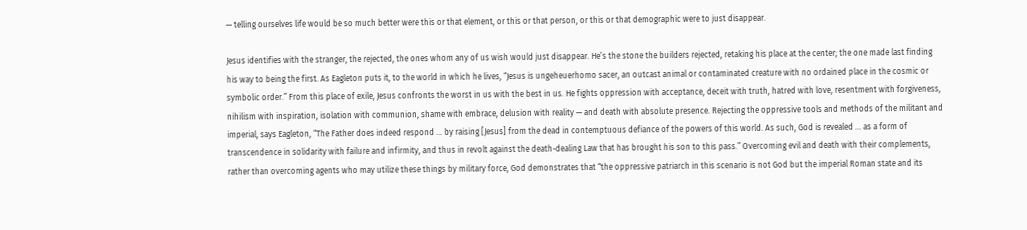— telling ourselves life would be so much better were this or that element, or this or that person, or this or that demographic were to just disappear.

Jesus identifies with the stranger, the rejected, the ones whom any of us wish would just disappear. He’s the stone the builders rejected, retaking his place at the center; the one made last finding his way to being the first. As Eagleton puts it, to the world in which he lives, “Jesus is ungeheuerhomo sacer, an outcast animal or contaminated creature with no ordained place in the cosmic or symbolic order.” From this place of exile, Jesus confronts the worst in us with the best in us. He fights oppression with acceptance, deceit with truth, hatred with love, resentment with forgiveness, nihilism with inspiration, isolation with communion, shame with embrace, delusion with reality — and death with absolute presence. Rejecting the oppressive tools and methods of the militant and imperial, says Eagleton, “The Father does indeed respond … by raising [Jesus] from the dead in contemptuous defiance of the powers of this world. As such, God is revealed … as a form of transcendence in solidarity with failure and infirmity, and thus in revolt against the death-dealing Law that has brought his son to this pass.” Overcoming evil and death with their complements, rather than overcoming agents who may utilize these things by military force, God demonstrates that “the oppressive patriarch in this scenario is not God but the imperial Roman state and its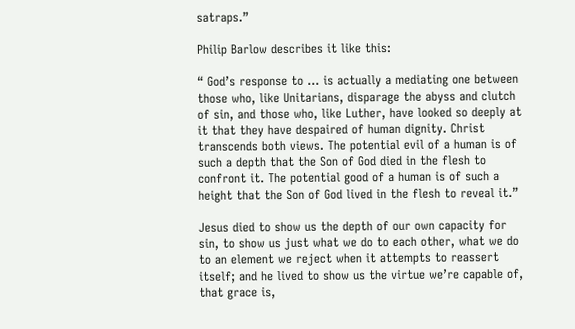satraps.”

Philip Barlow describes it like this:

“ God’s response to … is actually a mediating one between those who, like Unitarians, disparage the abyss and clutch of sin, and those who, like Luther, have looked so deeply at it that they have despaired of human dignity. Christ transcends both views. The potential evil of a human is of such a depth that the Son of God died in the flesh to confront it. The potential good of a human is of such a height that the Son of God lived in the flesh to reveal it.”

Jesus died to show us the depth of our own capacity for sin, to show us just what we do to each other, what we do to an element we reject when it attempts to reassert itself; and he lived to show us the virtue we’re capable of, that grace is,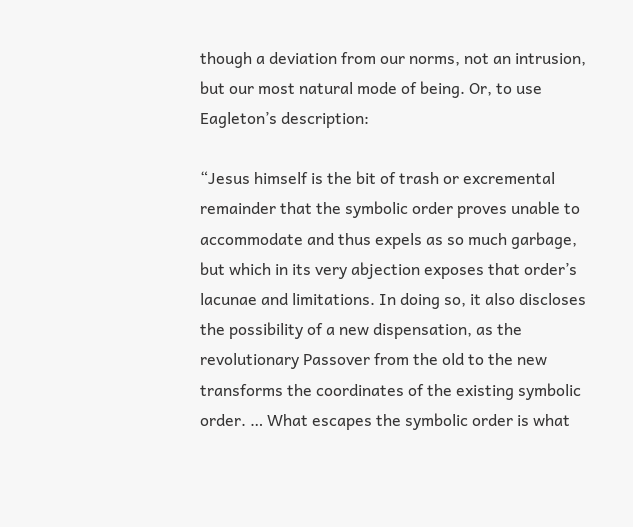though a deviation from our norms, not an intrusion, but our most natural mode of being. Or, to use Eagleton’s description:

“Jesus himself is the bit of trash or excremental remainder that the symbolic order proves unable to accommodate and thus expels as so much garbage, but which in its very abjection exposes that order’s lacunae and limitations. In doing so, it also discloses the possibility of a new dispensation, as the revolutionary Passover from the old to the new transforms the coordinates of the existing symbolic order. … What escapes the symbolic order is what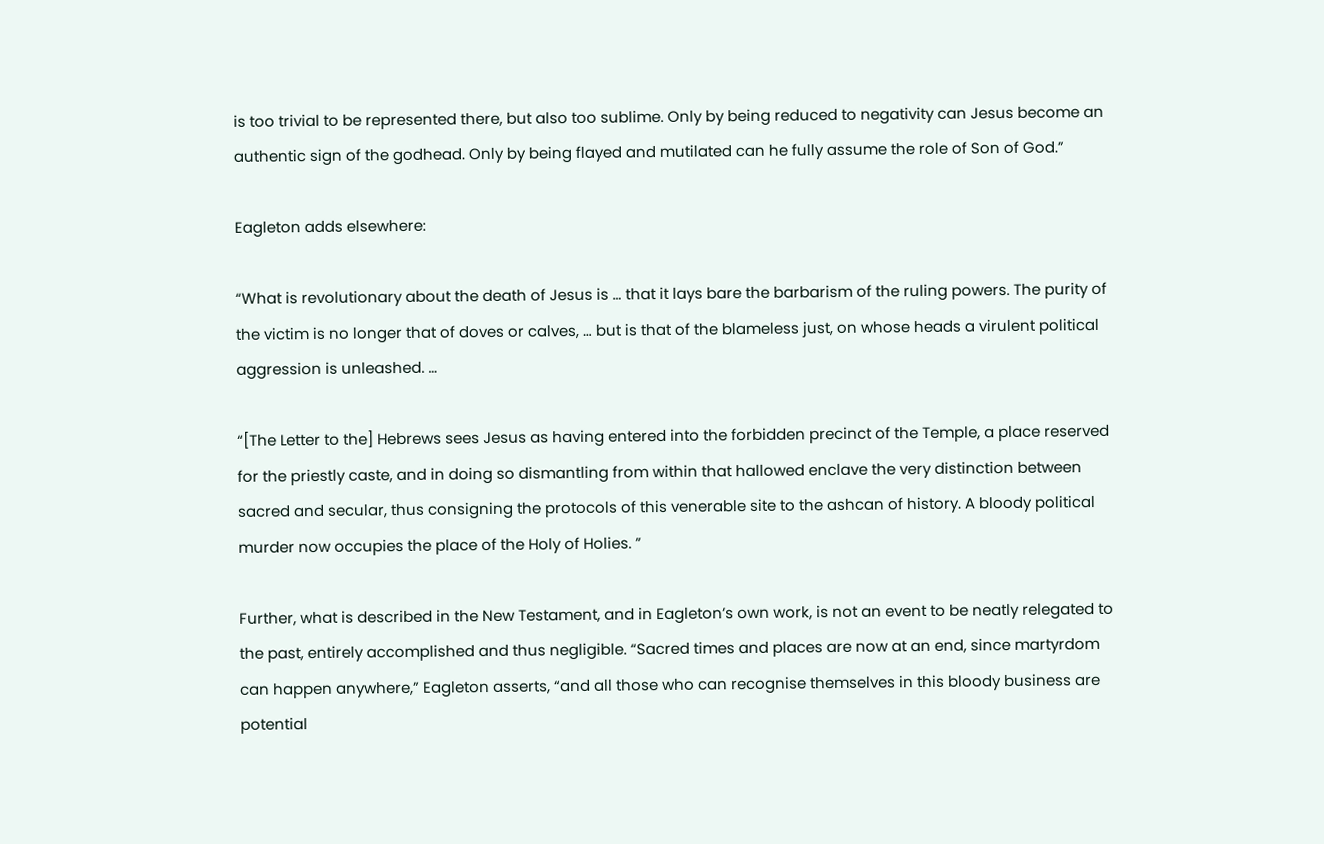is too trivial to be represented there, but also too sublime. Only by being reduced to negativity can Jesus become an authentic sign of the godhead. Only by being flayed and mutilated can he fully assume the role of Son of God.”

Eagleton adds elsewhere:

“What is revolutionary about the death of Jesus is … that it lays bare the barbarism of the ruling powers. The purity of the victim is no longer that of doves or calves, … but is that of the blameless just, on whose heads a virulent political aggression is unleashed. …

“[The Letter to the] Hebrews sees Jesus as having entered into the forbidden precinct of the Temple, a place reserved for the priestly caste, and in doing so dismantling from within that hallowed enclave the very distinction between sacred and secular, thus consigning the protocols of this venerable site to the ashcan of history. A bloody political murder now occupies the place of the Holy of Holies. ”

Further, what is described in the New Testament, and in Eagleton’s own work, is not an event to be neatly relegated to the past, entirely accomplished and thus negligible. “Sacred times and places are now at an end, since martyrdom can happen anywhere,” Eagleton asserts, “and all those who can recognise themselves in this bloody business are potential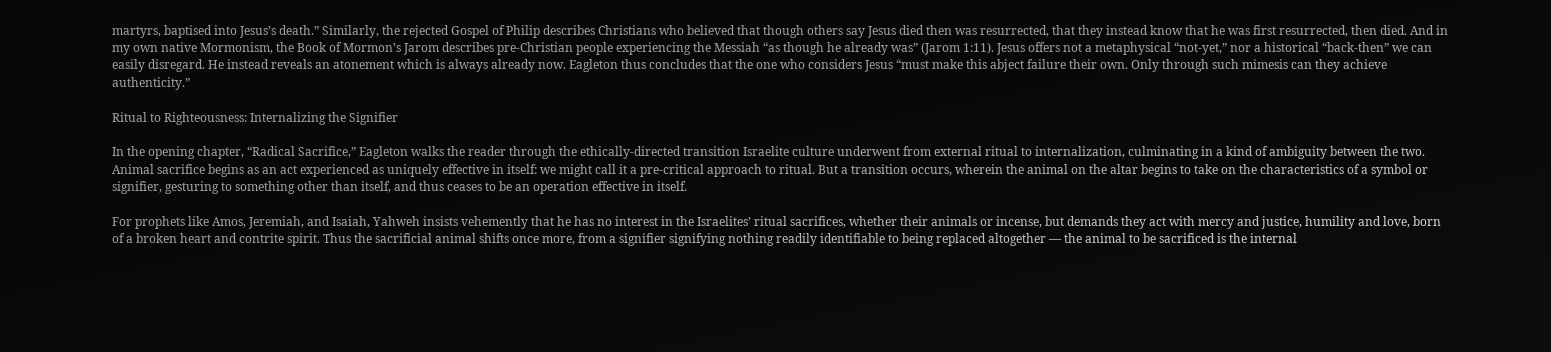martyrs, baptised into Jesus’s death.” Similarly, the rejected Gospel of Philip describes Christians who believed that though others say Jesus died then was resurrected, that they instead know that he was first resurrected, then died. And in my own native Mormonism, the Book of Mormon’s Jarom describes pre-Christian people experiencing the Messiah “as though he already was” (Jarom 1:11). Jesus offers not a metaphysical “not-yet,” nor a historical “back-then” we can easily disregard. He instead reveals an atonement which is always already now. Eagleton thus concludes that the one who considers Jesus “must make this abject failure their own. Only through such mimesis can they achieve authenticity.”

Ritual to Righteousness: Internalizing the Signifier

In the opening chapter, “Radical Sacrifice,” Eagleton walks the reader through the ethically-directed transition Israelite culture underwent from external ritual to internalization, culminating in a kind of ambiguity between the two. Animal sacrifice begins as an act experienced as uniquely effective in itself: we might call it a pre-critical approach to ritual. But a transition occurs, wherein the animal on the altar begins to take on the characteristics of a symbol or signifier, gesturing to something other than itself, and thus ceases to be an operation effective in itself.

For prophets like Amos, Jeremiah, and Isaiah, Yahweh insists vehemently that he has no interest in the Israelites’ ritual sacrifices, whether their animals or incense, but demands they act with mercy and justice, humility and love, born of a broken heart and contrite spirit. Thus the sacrificial animal shifts once more, from a signifier signifying nothing readily identifiable to being replaced altogether — the animal to be sacrificed is the internal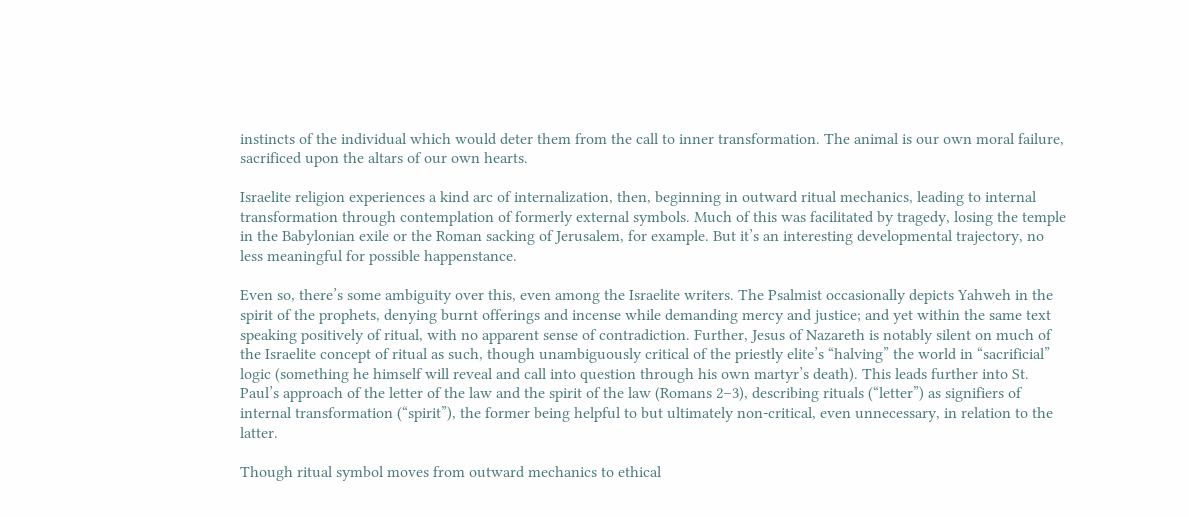instincts of the individual which would deter them from the call to inner transformation. The animal is our own moral failure, sacrificed upon the altars of our own hearts.

Israelite religion experiences a kind arc of internalization, then, beginning in outward ritual mechanics, leading to internal transformation through contemplation of formerly external symbols. Much of this was facilitated by tragedy, losing the temple in the Babylonian exile or the Roman sacking of Jerusalem, for example. But it’s an interesting developmental trajectory, no less meaningful for possible happenstance.

Even so, there’s some ambiguity over this, even among the Israelite writers. The Psalmist occasionally depicts Yahweh in the spirit of the prophets, denying burnt offerings and incense while demanding mercy and justice; and yet within the same text speaking positively of ritual, with no apparent sense of contradiction. Further, Jesus of Nazareth is notably silent on much of the Israelite concept of ritual as such, though unambiguously critical of the priestly elite’s “halving” the world in “sacrificial” logic (something he himself will reveal and call into question through his own martyr’s death). This leads further into St. Paul’s approach of the letter of the law and the spirit of the law (Romans 2–3), describing rituals (“letter”) as signifiers of internal transformation (“spirit”), the former being helpful to but ultimately non-critical, even unnecessary, in relation to the latter.

Though ritual symbol moves from outward mechanics to ethical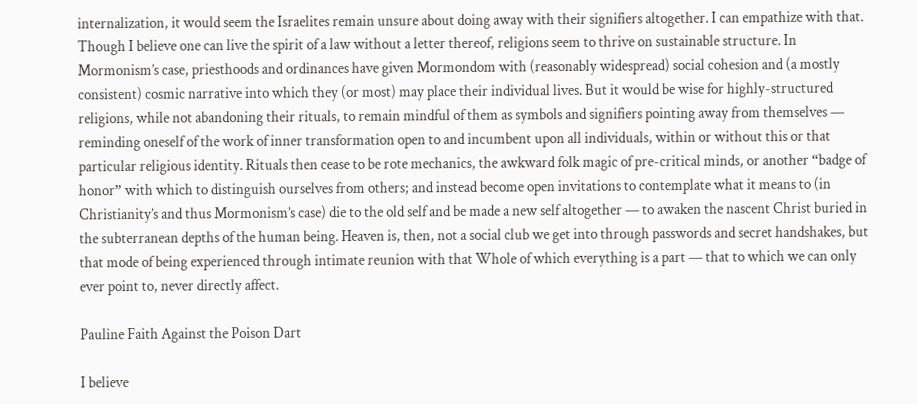internalization, it would seem the Israelites remain unsure about doing away with their signifiers altogether. I can empathize with that. Though I believe one can live the spirit of a law without a letter thereof, religions seem to thrive on sustainable structure. In Mormonism’s case, priesthoods and ordinances have given Mormondom with (reasonably widespread) social cohesion and (a mostly consistent) cosmic narrative into which they (or most) may place their individual lives. But it would be wise for highly-structured religions, while not abandoning their rituals, to remain mindful of them as symbols and signifiers pointing away from themselves — reminding oneself of the work of inner transformation open to and incumbent upon all individuals, within or without this or that particular religious identity. Rituals then cease to be rote mechanics, the awkward folk magic of pre-critical minds, or another “badge of honor” with which to distinguish ourselves from others; and instead become open invitations to contemplate what it means to (in Christianity’s and thus Mormonism’s case) die to the old self and be made a new self altogether — to awaken the nascent Christ buried in the subterranean depths of the human being. Heaven is, then, not a social club we get into through passwords and secret handshakes, but that mode of being experienced through intimate reunion with that Whole of which everything is a part — that to which we can only ever point to, never directly affect.

Pauline Faith Against the Poison Dart

I believe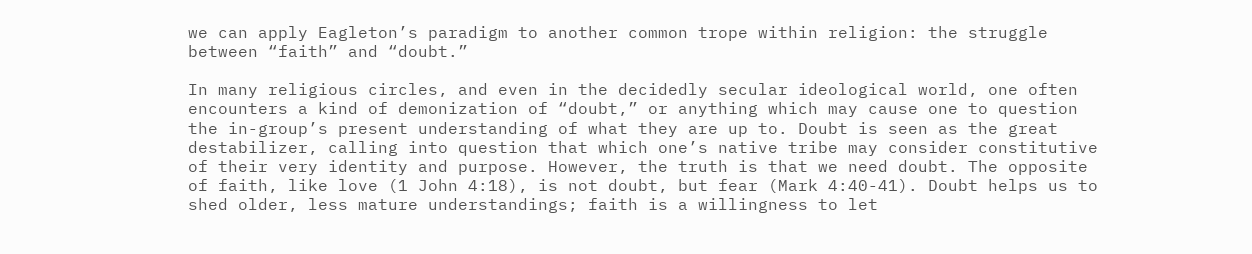we can apply Eagleton’s paradigm to another common trope within religion: the struggle between “faith” and “doubt.”

In many religious circles, and even in the decidedly secular ideological world, one often encounters a kind of demonization of “doubt,” or anything which may cause one to question the in-group’s present understanding of what they are up to. Doubt is seen as the great destabilizer, calling into question that which one’s native tribe may consider constitutive of their very identity and purpose. However, the truth is that we need doubt. The opposite of faith, like love (1 John 4:18), is not doubt, but fear (Mark 4:40-41). Doubt helps us to shed older, less mature understandings; faith is a willingness to let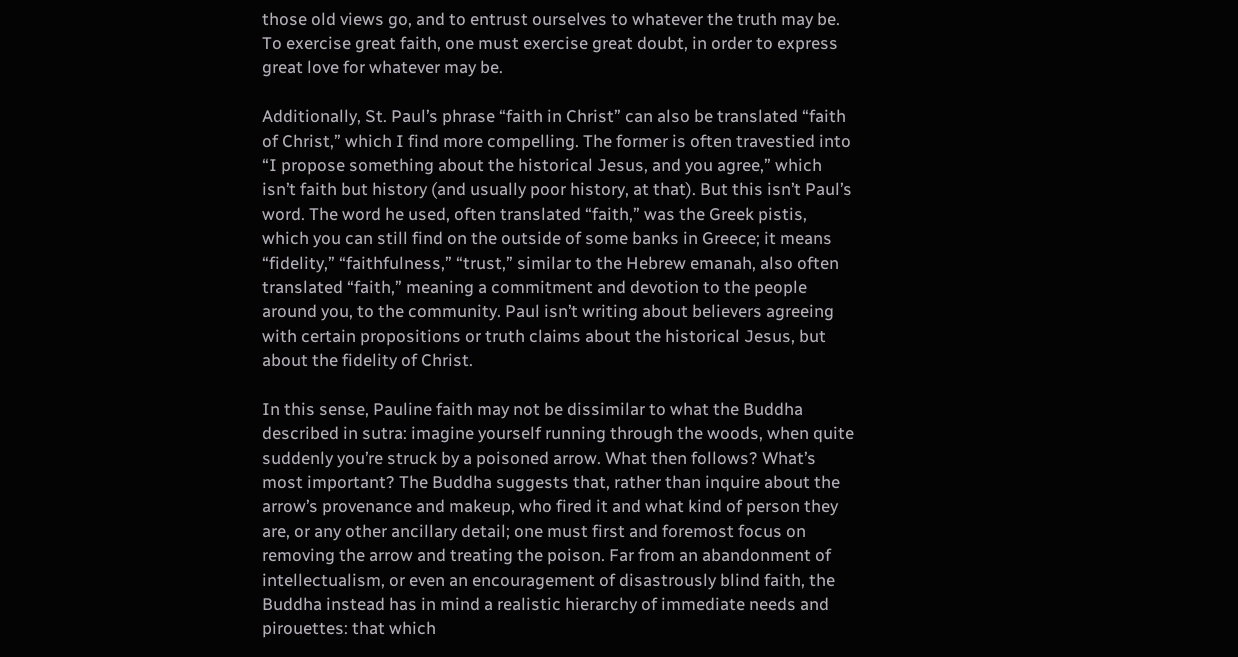those old views go, and to entrust ourselves to whatever the truth may be. To exercise great faith, one must exercise great doubt, in order to express great love for whatever may be.

Additionally, St. Paul’s phrase “faith in Christ” can also be translated “faith of Christ,” which I find more compelling. The former is often travestied into “I propose something about the historical Jesus, and you agree,” which isn’t faith but history (and usually poor history, at that). But this isn’t Paul’s word. The word he used, often translated “faith,” was the Greek pistis, which you can still find on the outside of some banks in Greece; it means “fidelity,” “faithfulness,” “trust,” similar to the Hebrew emanah, also often translated “faith,” meaning a commitment and devotion to the people around you, to the community. Paul isn’t writing about believers agreeing with certain propositions or truth claims about the historical Jesus, but about the fidelity of Christ.

In this sense, Pauline faith may not be dissimilar to what the Buddha described in sutra: imagine yourself running through the woods, when quite suddenly you’re struck by a poisoned arrow. What then follows? What’s most important? The Buddha suggests that, rather than inquire about the arrow’s provenance and makeup, who fired it and what kind of person they are, or any other ancillary detail; one must first and foremost focus on removing the arrow and treating the poison. Far from an abandonment of intellectualism, or even an encouragement of disastrously blind faith, the Buddha instead has in mind a realistic hierarchy of immediate needs and pirouettes: that which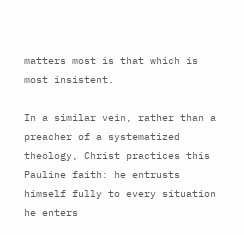matters most is that which is most insistent.

In a similar vein, rather than a preacher of a systematized theology, Christ practices this Pauline faith: he entrusts himself fully to every situation he enters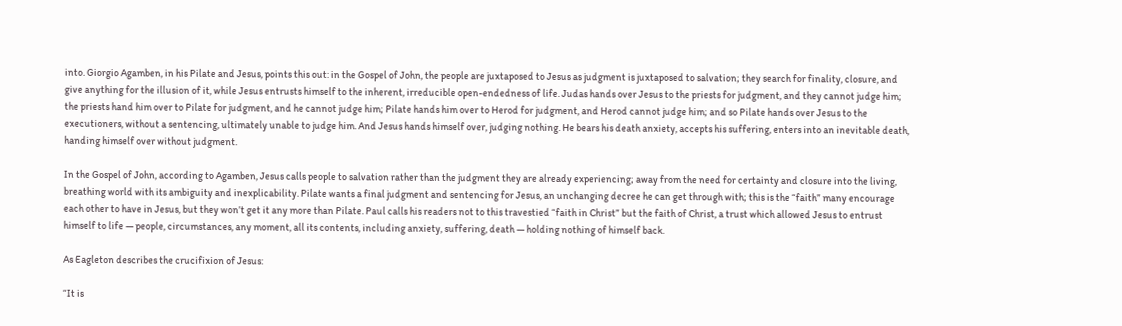into. Giorgio Agamben, in his Pilate and Jesus, points this out: in the Gospel of John, the people are juxtaposed to Jesus as judgment is juxtaposed to salvation; they search for finality, closure, and give anything for the illusion of it, while Jesus entrusts himself to the inherent, irreducible open-endedness of life. Judas hands over Jesus to the priests for judgment, and they cannot judge him; the priests hand him over to Pilate for judgment, and he cannot judge him; Pilate hands him over to Herod for judgment, and Herod cannot judge him; and so Pilate hands over Jesus to the executioners, without a sentencing, ultimately unable to judge him. And Jesus hands himself over, judging nothing. He bears his death anxiety, accepts his suffering, enters into an inevitable death, handing himself over without judgment.

In the Gospel of John, according to Agamben, Jesus calls people to salvation rather than the judgment they are already experiencing; away from the need for certainty and closure into the living, breathing world with its ambiguity and inexplicability. Pilate wants a final judgment and sentencing for Jesus, an unchanging decree he can get through with; this is the “faith” many encourage each other to have in Jesus, but they won’t get it any more than Pilate. Paul calls his readers not to this travestied “faith in Christ” but the faith of Christ, a trust which allowed Jesus to entrust himself to life — people, circumstances, any moment, all its contents, including anxiety, suffering, death — holding nothing of himself back.

As Eagleton describes the crucifixion of Jesus:

“It is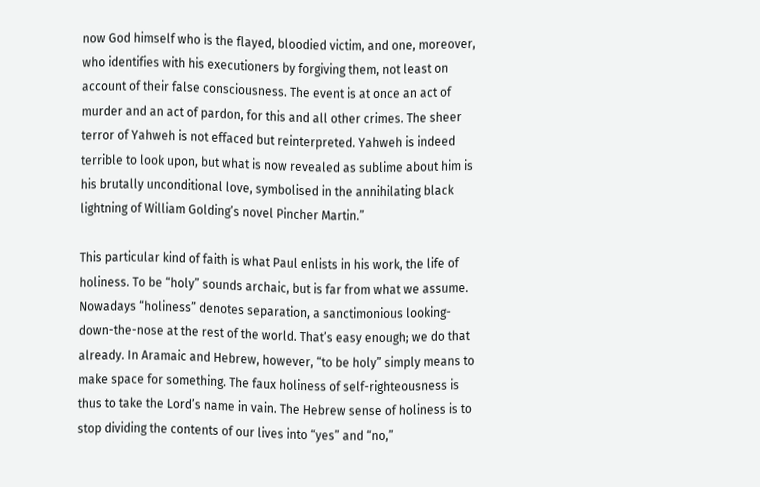now God himself who is the flayed, bloodied victim, and one, moreover, who identifies with his executioners by forgiving them, not least on account of their false consciousness. The event is at once an act of murder and an act of pardon, for this and all other crimes. The sheer terror of Yahweh is not effaced but reinterpreted. Yahweh is indeed terrible to look upon, but what is now revealed as sublime about him is his brutally unconditional love, symbolised in the annihilating black lightning of William Golding’s novel Pincher Martin.”

This particular kind of faith is what Paul enlists in his work, the life of holiness. To be “holy” sounds archaic, but is far from what we assume. Nowadays “holiness” denotes separation, a sanctimonious looking-down-the-nose at the rest of the world. That’s easy enough; we do that already. In Aramaic and Hebrew, however, “to be holy” simply means to make space for something. The faux holiness of self-righteousness is thus to take the Lord’s name in vain. The Hebrew sense of holiness is to stop dividing the contents of our lives into “yes” and “no,”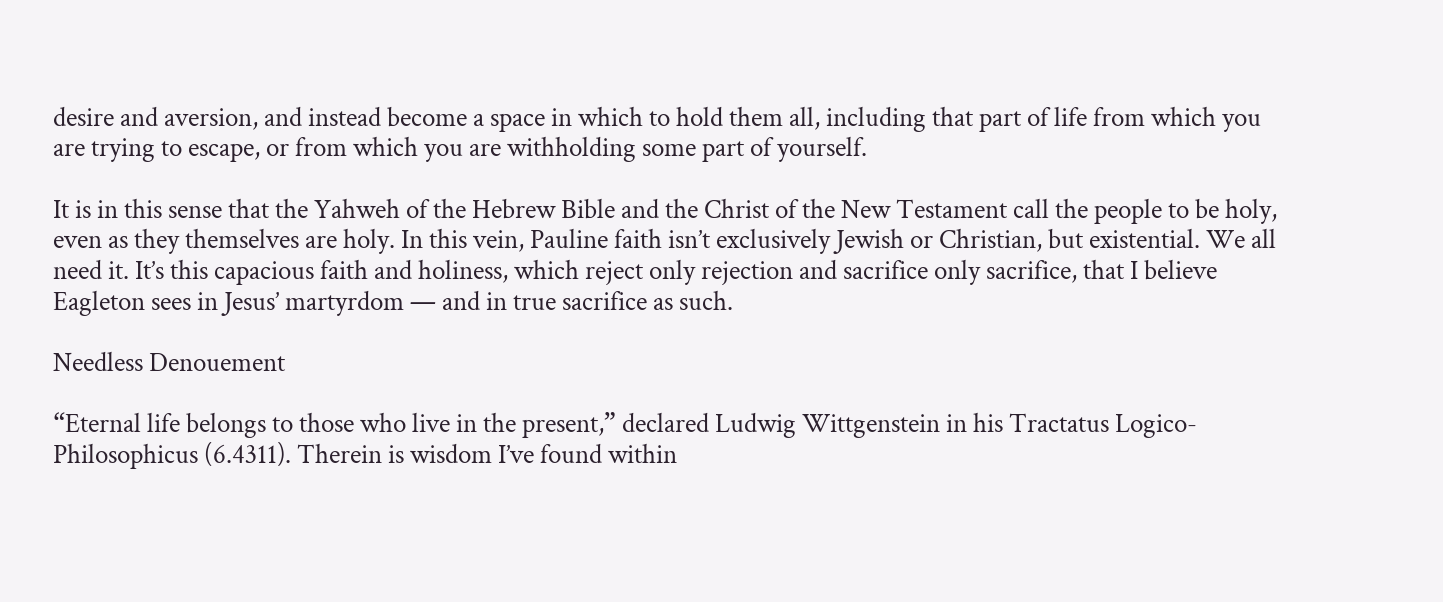desire and aversion, and instead become a space in which to hold them all, including that part of life from which you are trying to escape, or from which you are withholding some part of yourself.

It is in this sense that the Yahweh of the Hebrew Bible and the Christ of the New Testament call the people to be holy, even as they themselves are holy. In this vein, Pauline faith isn’t exclusively Jewish or Christian, but existential. We all need it. It’s this capacious faith and holiness, which reject only rejection and sacrifice only sacrifice, that I believe Eagleton sees in Jesus’ martyrdom — and in true sacrifice as such.

Needless Denouement

“Eternal life belongs to those who live in the present,” declared Ludwig Wittgenstein in his Tractatus Logico-Philosophicus (6.4311). Therein is wisdom I’ve found within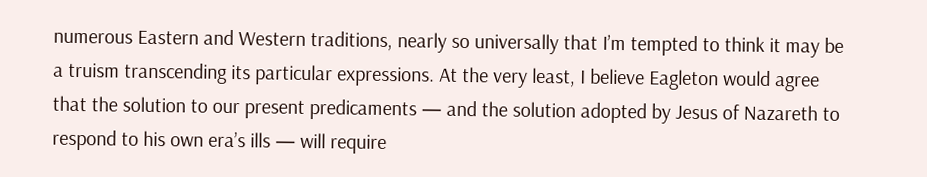numerous Eastern and Western traditions, nearly so universally that I’m tempted to think it may be a truism transcending its particular expressions. At the very least, I believe Eagleton would agree that the solution to our present predicaments — and the solution adopted by Jesus of Nazareth to respond to his own era’s ills — will require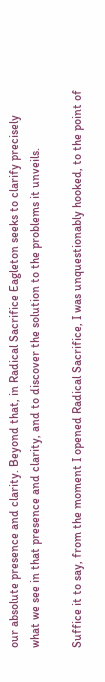our absolute presence and clarity. Beyond that, in Radical Sacrifice Eagleton seeks to clarify precisely what we see in that presence and clarity, and to discover the solution to the problems it unveils.

Suffice it to say, from the moment I opened Radical Sacrifice, I was unquestionably hooked, to the point of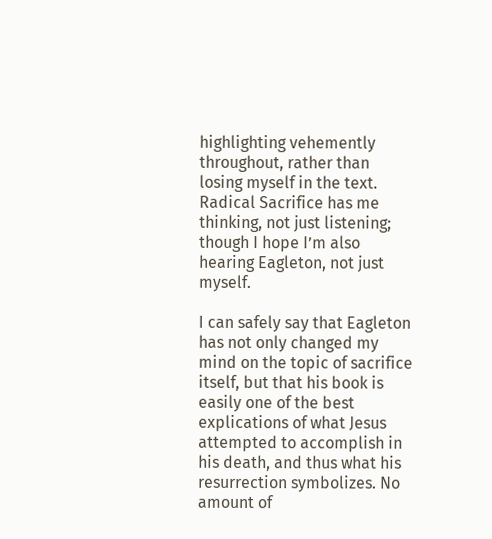highlighting vehemently throughout, rather than losing myself in the text. Radical Sacrifice has me thinking, not just listening; though I hope I’m also hearing Eagleton, not just myself.

I can safely say that Eagleton has not only changed my mind on the topic of sacrifice itself, but that his book is easily one of the best explications of what Jesus attempted to accomplish in his death, and thus what his resurrection symbolizes. No amount of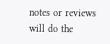notes or reviews will do the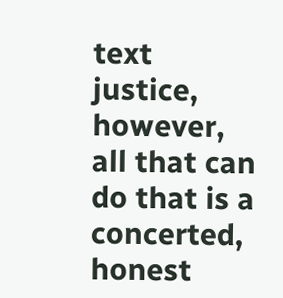text justice, however, all that can do that is a concerted, honest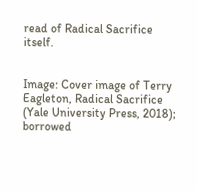read of Radical Sacrifice itself.


Image: Cover image of Terry Eagleton, Radical Sacrifice (Yale University Press, 2018); borrowed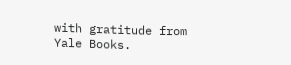with gratitude from Yale Books.